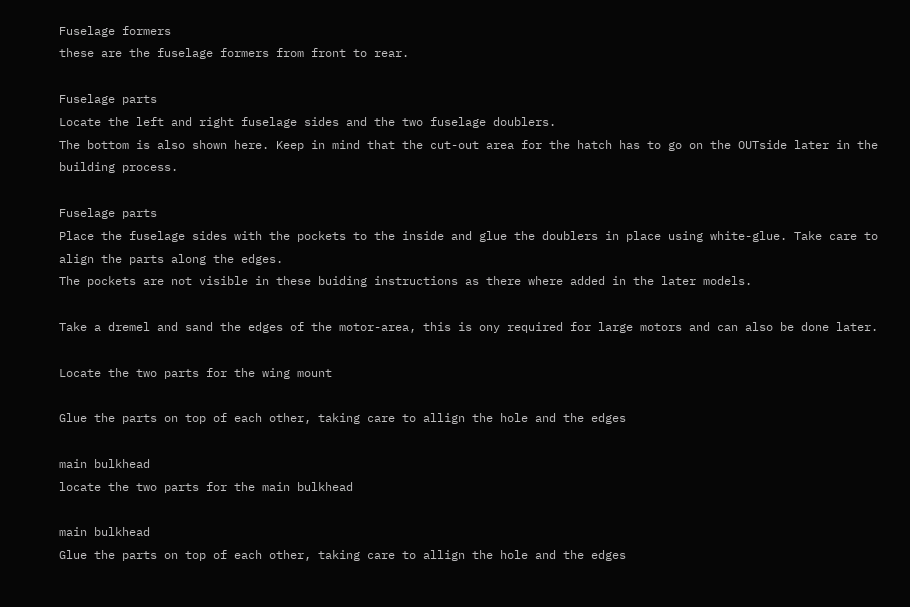Fuselage formers
these are the fuselage formers from front to rear.

Fuselage parts
Locate the left and right fuselage sides and the two fuselage doublers.
The bottom is also shown here. Keep in mind that the cut-out area for the hatch has to go on the OUTside later in the building process.

Fuselage parts
Place the fuselage sides with the pockets to the inside and glue the doublers in place using white-glue. Take care to align the parts along the edges.
The pockets are not visible in these buiding instructions as there where added in the later models.

Take a dremel and sand the edges of the motor-area, this is ony required for large motors and can also be done later.

Locate the two parts for the wing mount

Glue the parts on top of each other, taking care to allign the hole and the edges

main bulkhead
locate the two parts for the main bulkhead

main bulkhead
Glue the parts on top of each other, taking care to allign the hole and the edges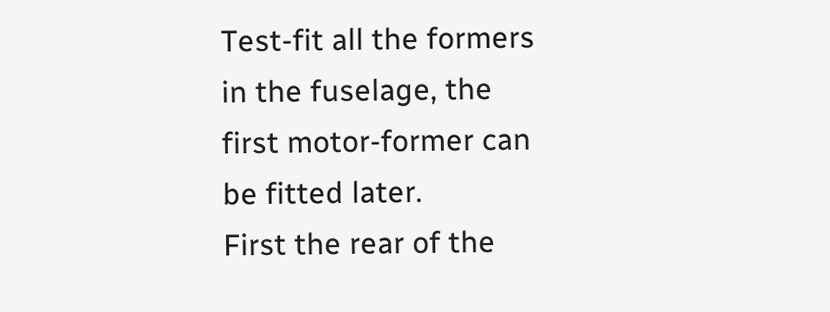Test-fit all the formers in the fuselage, the first motor-former can be fitted later.
First the rear of the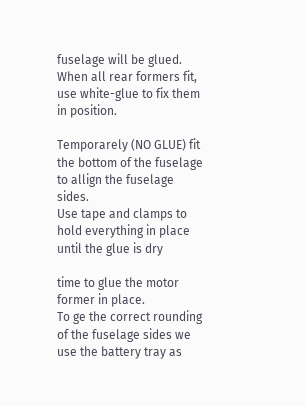fuselage will be glued.
When all rear formers fit, use white-glue to fix them in position.

Temporarely (NO GLUE) fit the bottom of the fuselage to allign the fuselage sides.
Use tape and clamps to hold everything in place until the glue is dry

time to glue the motor former in place.
To ge the correct rounding of the fuselage sides we use the battery tray as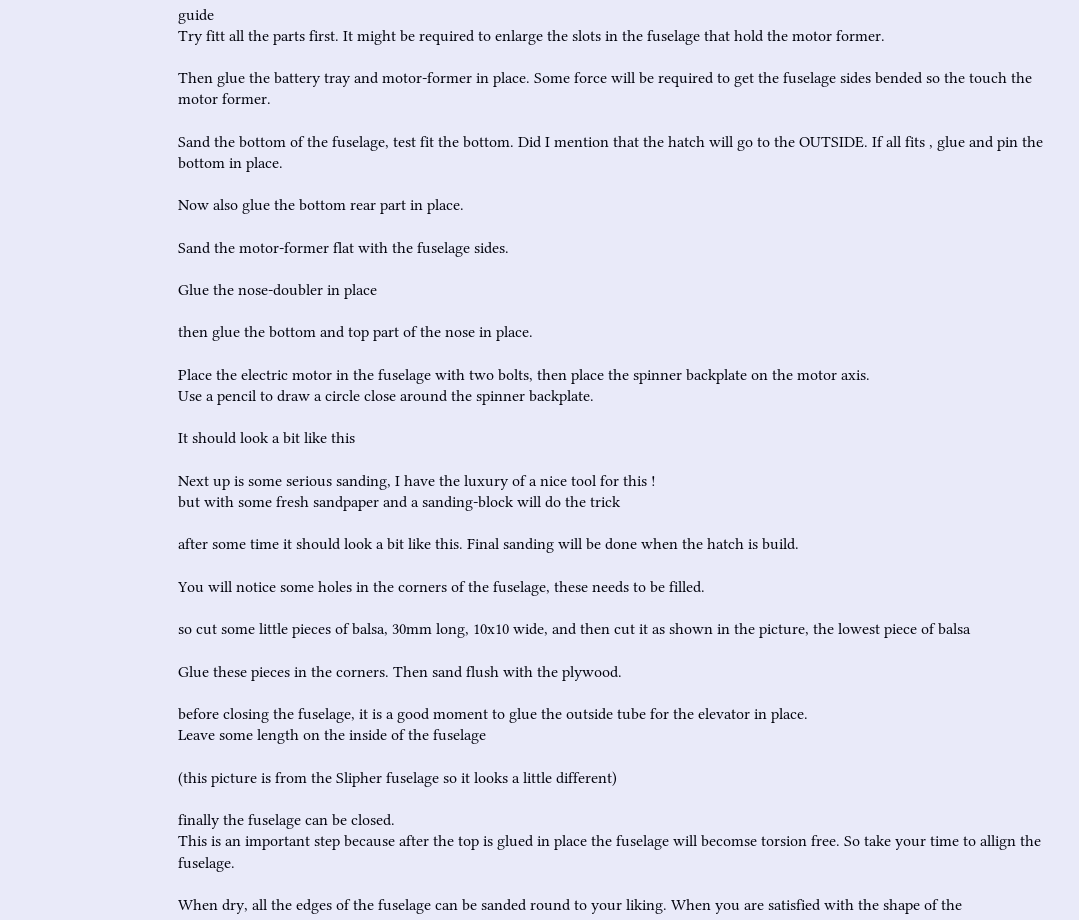guide
Try fitt all the parts first. It might be required to enlarge the slots in the fuselage that hold the motor former.

Then glue the battery tray and motor-former in place. Some force will be required to get the fuselage sides bended so the touch the motor former.

Sand the bottom of the fuselage, test fit the bottom. Did I mention that the hatch will go to the OUTSIDE. If all fits , glue and pin the bottom in place.

Now also glue the bottom rear part in place.

Sand the motor-former flat with the fuselage sides.

Glue the nose-doubler in place

then glue the bottom and top part of the nose in place.

Place the electric motor in the fuselage with two bolts, then place the spinner backplate on the motor axis.
Use a pencil to draw a circle close around the spinner backplate.

It should look a bit like this

Next up is some serious sanding, I have the luxury of a nice tool for this !
but with some fresh sandpaper and a sanding-block will do the trick

after some time it should look a bit like this. Final sanding will be done when the hatch is build.

You will notice some holes in the corners of the fuselage, these needs to be filled.

so cut some little pieces of balsa, 30mm long, 10x10 wide, and then cut it as shown in the picture, the lowest piece of balsa

Glue these pieces in the corners. Then sand flush with the plywood.

before closing the fuselage, it is a good moment to glue the outside tube for the elevator in place.
Leave some length on the inside of the fuselage

(this picture is from the Slipher fuselage so it looks a little different)

finally the fuselage can be closed.
This is an important step because after the top is glued in place the fuselage will becomse torsion free. So take your time to allign the fuselage.

When dry, all the edges of the fuselage can be sanded round to your liking. When you are satisfied with the shape of the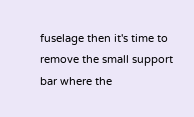fuselage then it's time to remove the small support bar where the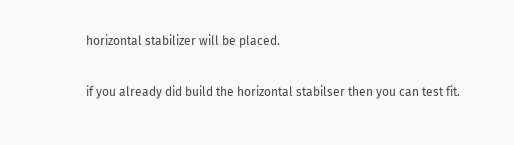horizontal stabilizer will be placed.

if you already did build the horizontal stabilser then you can test fit.